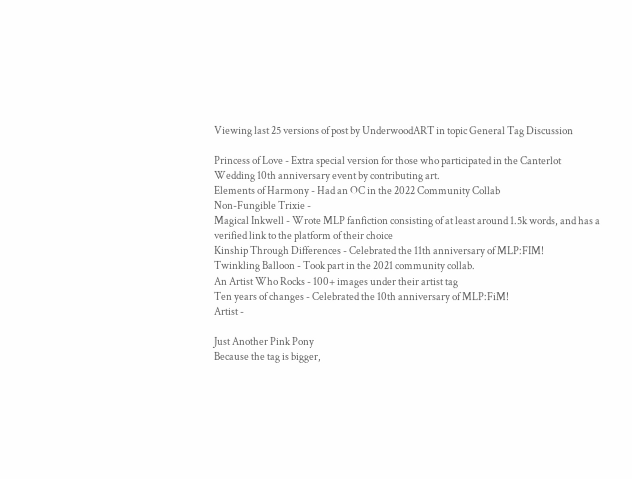Viewing last 25 versions of post by UnderwoodART in topic General Tag Discussion

Princess of Love - Extra special version for those who participated in the Canterlot Wedding 10th anniversary event by contributing art.
Elements of Harmony - Had an OC in the 2022 Community Collab
Non-Fungible Trixie -
Magical Inkwell - Wrote MLP fanfiction consisting of at least around 1.5k words, and has a verified link to the platform of their choice
Kinship Through Differences - Celebrated the 11th anniversary of MLP:FIM!
Twinkling Balloon - Took part in the 2021 community collab.
An Artist Who Rocks - 100+ images under their artist tag
Ten years of changes - Celebrated the 10th anniversary of MLP:FiM!
Artist -

Just Another Pink Pony
Because the tag is bigger,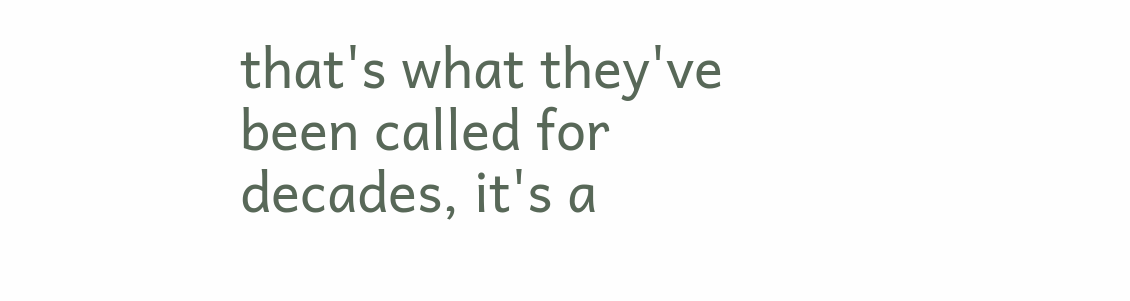that's what they've been called for decades, it's a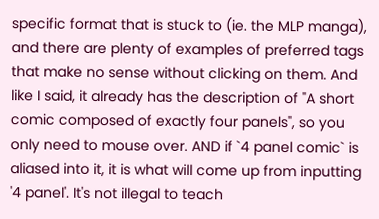specific format that is stuck to (ie. the MLP manga), and there are plenty of examples of preferred tags that make no sense without clicking on them. And like I said, it already has the description of "A short comic composed of exactly four panels", so you only need to mouse over. AND if `4 panel comic` is aliased into it, it is what will come up from inputting '4 panel'. It's not illegal to teach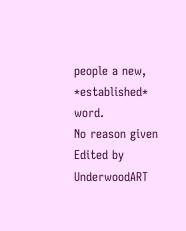people a new, *established* word.
No reason given
Edited by UnderwoodART